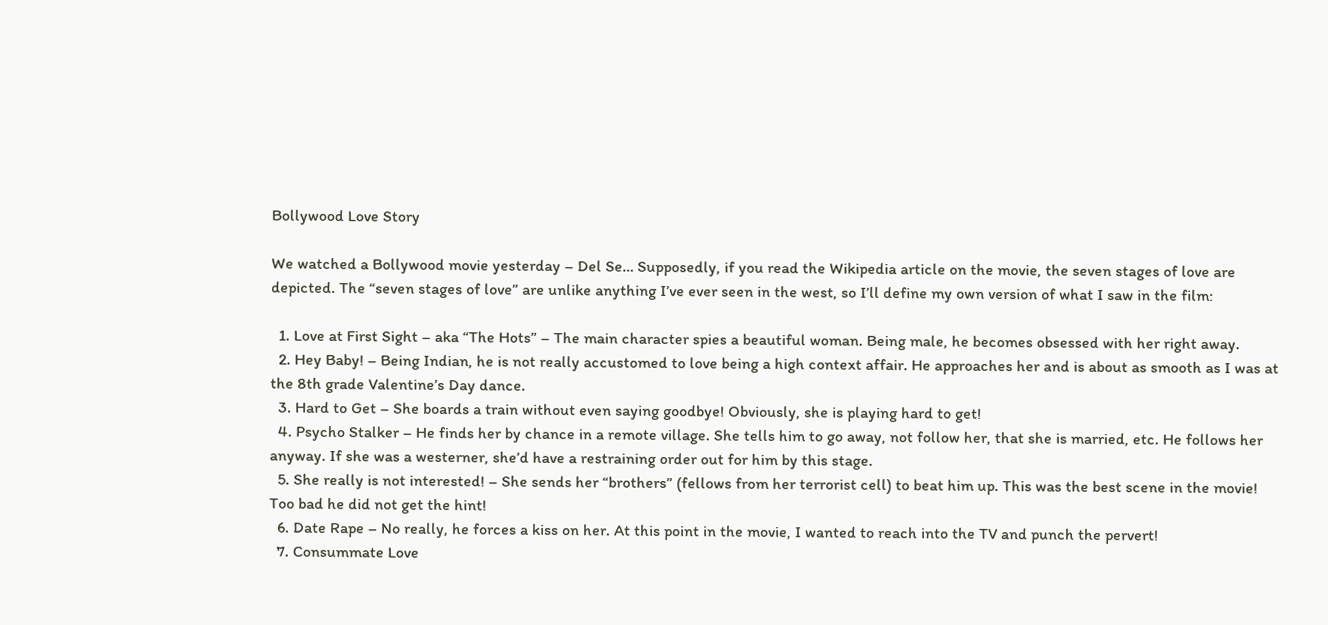Bollywood Love Story

We watched a Bollywood movie yesterday – Del Se… Supposedly, if you read the Wikipedia article on the movie, the seven stages of love are depicted. The “seven stages of love” are unlike anything I’ve ever seen in the west, so I’ll define my own version of what I saw in the film:

  1. Love at First Sight – aka “The Hots” – The main character spies a beautiful woman. Being male, he becomes obsessed with her right away.
  2. Hey Baby! – Being Indian, he is not really accustomed to love being a high context affair. He approaches her and is about as smooth as I was at the 8th grade Valentine’s Day dance.
  3. Hard to Get – She boards a train without even saying goodbye! Obviously, she is playing hard to get!
  4. Psycho Stalker – He finds her by chance in a remote village. She tells him to go away, not follow her, that she is married, etc. He follows her anyway. If she was a westerner, she’d have a restraining order out for him by this stage.
  5. She really is not interested! – She sends her “brothers” (fellows from her terrorist cell) to beat him up. This was the best scene in the movie! Too bad he did not get the hint!
  6. Date Rape – No really, he forces a kiss on her. At this point in the movie, I wanted to reach into the TV and punch the pervert!
  7. Consummate Love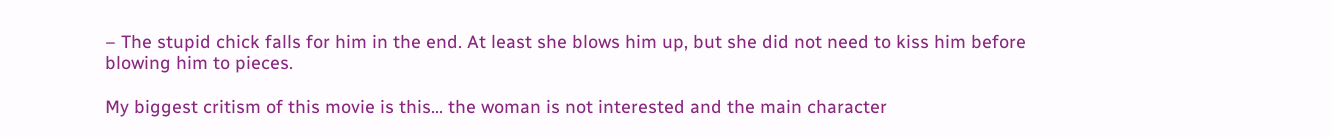– The stupid chick falls for him in the end. At least she blows him up, but she did not need to kiss him before blowing him to pieces.

My biggest critism of this movie is this… the woman is not interested and the main character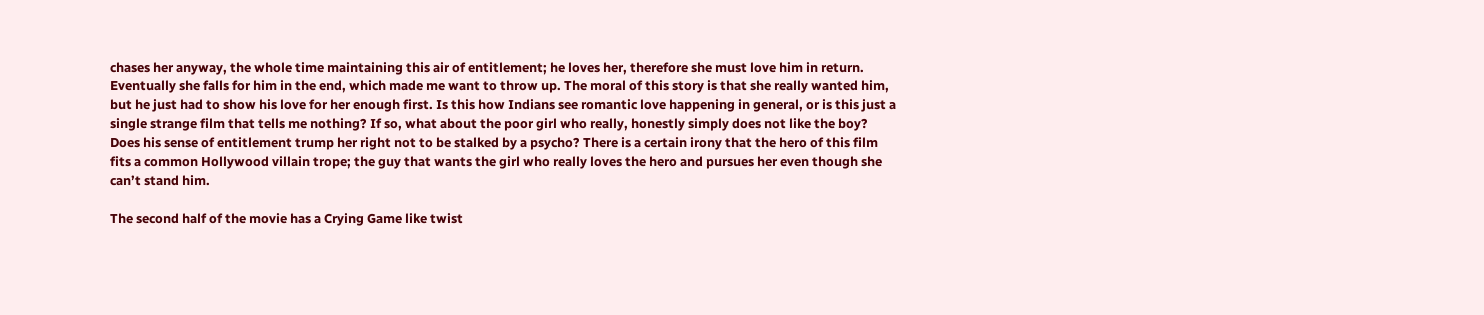chases her anyway, the whole time maintaining this air of entitlement; he loves her, therefore she must love him in return. Eventually she falls for him in the end, which made me want to throw up. The moral of this story is that she really wanted him, but he just had to show his love for her enough first. Is this how Indians see romantic love happening in general, or is this just a single strange film that tells me nothing? If so, what about the poor girl who really, honestly simply does not like the boy? Does his sense of entitlement trump her right not to be stalked by a psycho? There is a certain irony that the hero of this film fits a common Hollywood villain trope; the guy that wants the girl who really loves the hero and pursues her even though she can’t stand him.

The second half of the movie has a Crying Game like twist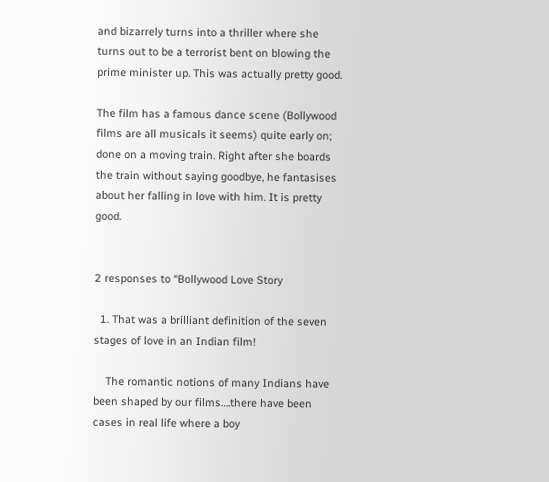and bizarrely turns into a thriller where she turns out to be a terrorist bent on blowing the prime minister up. This was actually pretty good.

The film has a famous dance scene (Bollywood films are all musicals it seems) quite early on; done on a moving train. Right after she boards the train without saying goodbye, he fantasises about her falling in love with him. It is pretty good.


2 responses to “Bollywood Love Story

  1. That was a brilliant definition of the seven stages of love in an Indian film!

    The romantic notions of many Indians have been shaped by our films….there have been cases in real life where a boy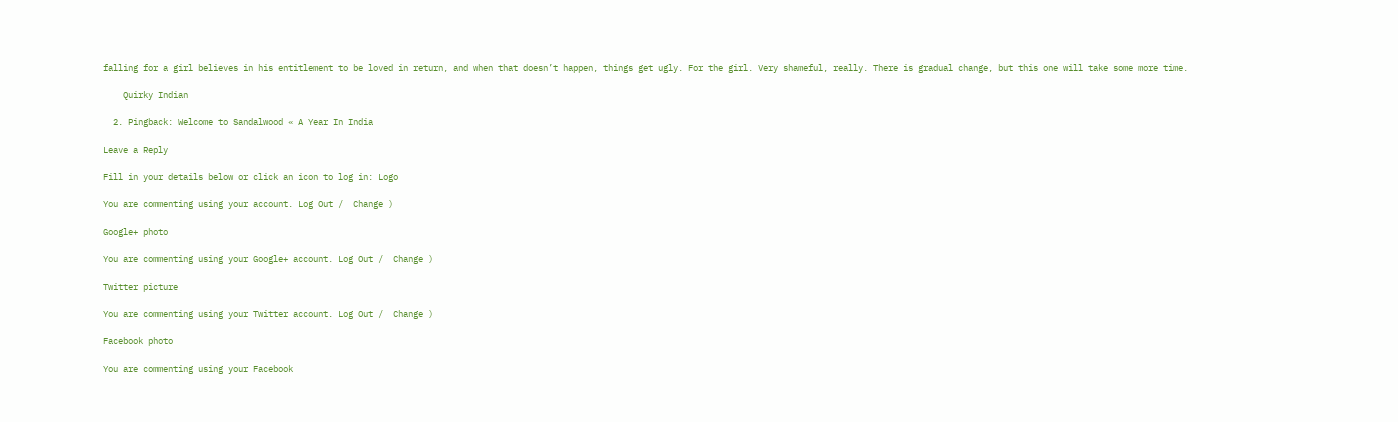falling for a girl believes in his entitlement to be loved in return, and when that doesn’t happen, things get ugly. For the girl. Very shameful, really. There is gradual change, but this one will take some more time.

    Quirky Indian

  2. Pingback: Welcome to Sandalwood « A Year In India

Leave a Reply

Fill in your details below or click an icon to log in: Logo

You are commenting using your account. Log Out /  Change )

Google+ photo

You are commenting using your Google+ account. Log Out /  Change )

Twitter picture

You are commenting using your Twitter account. Log Out /  Change )

Facebook photo

You are commenting using your Facebook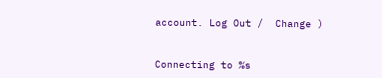account. Log Out /  Change )


Connecting to %s